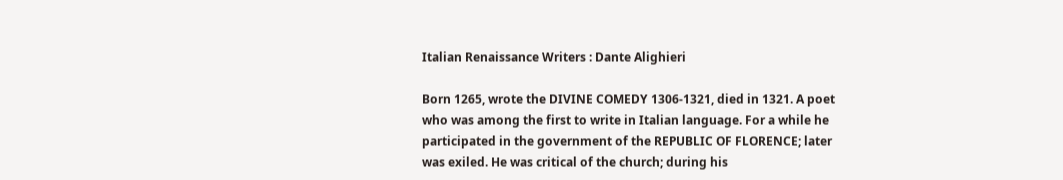Italian Renaissance Writers : Dante Alighieri

Born 1265, wrote the DIVINE COMEDY 1306-1321, died in 1321. A poet who was among the first to write in Italian language. For a while he participated in the government of the REPUBLIC OF FLORENCE; later was exiled. He was critical of the church; during his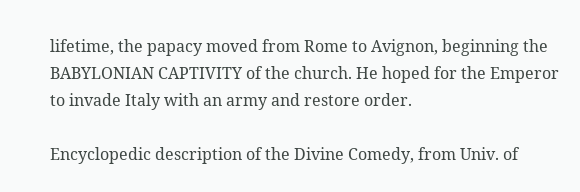lifetime, the papacy moved from Rome to Avignon, beginning the BABYLONIAN CAPTIVITY of the church. He hoped for the Emperor to invade Italy with an army and restore order.

Encyclopedic description of the Divine Comedy, from Univ. of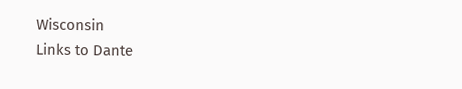Wisconsin
Links to Dante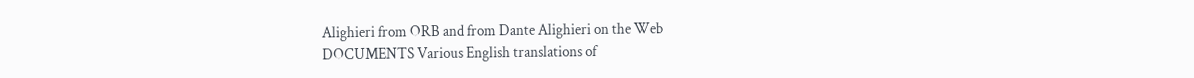Alighieri from ORB and from Dante Alighieri on the Web
DOCUMENTS Various English translations of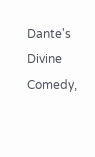Dante's Divine Comedy,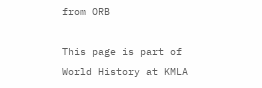from ORB

This page is part of World History at KMLA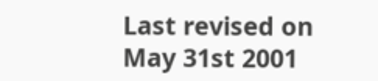Last revised on May 31st 2001